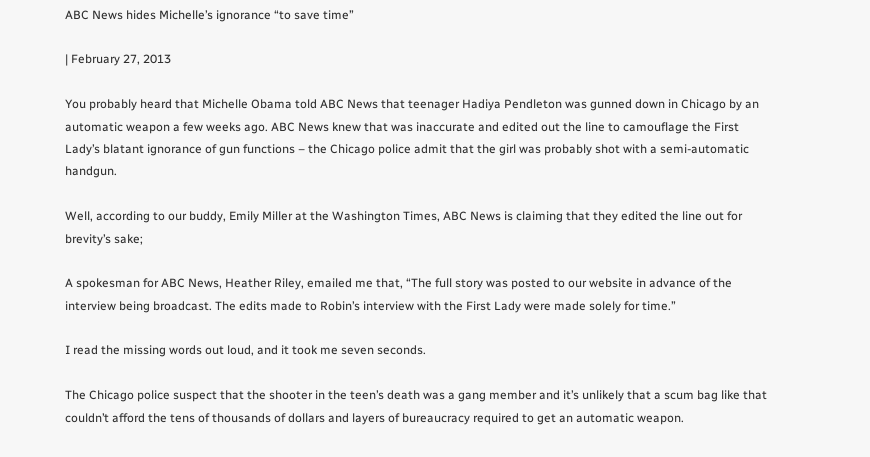ABC News hides Michelle’s ignorance “to save time”

| February 27, 2013

You probably heard that Michelle Obama told ABC News that teenager Hadiya Pendleton was gunned down in Chicago by an automatic weapon a few weeks ago. ABC News knew that was inaccurate and edited out the line to camouflage the First Lady’s blatant ignorance of gun functions – the Chicago police admit that the girl was probably shot with a semi-automatic handgun.

Well, according to our buddy, Emily Miller at the Washington Times, ABC News is claiming that they edited the line out for brevity’s sake;

A spokesman for ABC News, Heather Riley, emailed me that, “The full story was posted to our website in advance of the interview being broadcast. The edits made to Robin’s interview with the First Lady were made solely for time.”

I read the missing words out loud, and it took me seven seconds.

The Chicago police suspect that the shooter in the teen’s death was a gang member and it’s unlikely that a scum bag like that couldn’t afford the tens of thousands of dollars and layers of bureaucracy required to get an automatic weapon.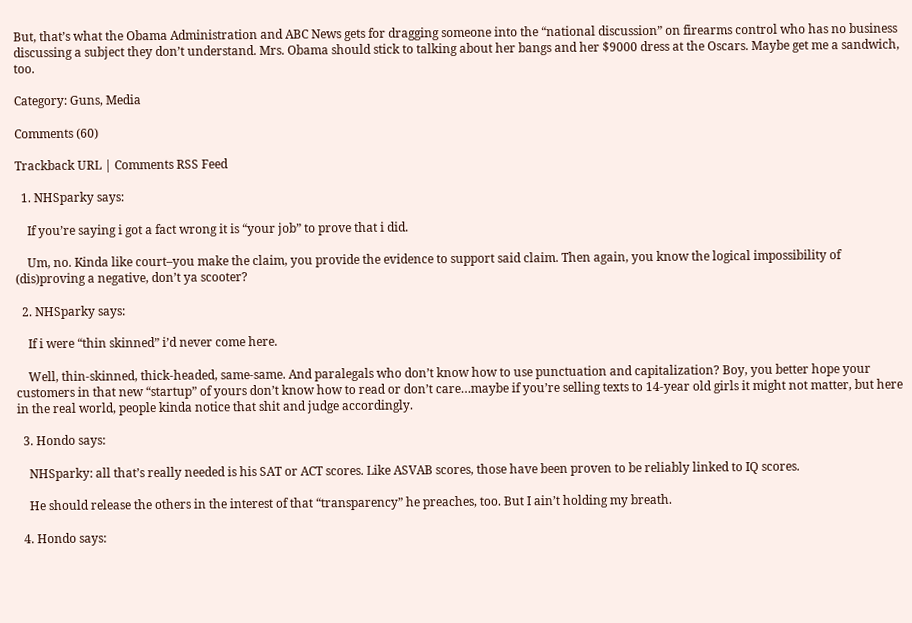But, that’s what the Obama Administration and ABC News gets for dragging someone into the “national discussion” on firearms control who has no business discussing a subject they don’t understand. Mrs. Obama should stick to talking about her bangs and her $9000 dress at the Oscars. Maybe get me a sandwich, too.

Category: Guns, Media

Comments (60)

Trackback URL | Comments RSS Feed

  1. NHSparky says:

    If you’re saying i got a fact wrong it is “your job” to prove that i did.

    Um, no. Kinda like court–you make the claim, you provide the evidence to support said claim. Then again, you know the logical impossibility of (dis)proving a negative, don’t ya scooter?

  2. NHSparky says:

    If i were “thin skinned” i’d never come here.

    Well, thin-skinned, thick-headed, same-same. And paralegals who don’t know how to use punctuation and capitalization? Boy, you better hope your customers in that new “startup” of yours don’t know how to read or don’t care…maybe if you’re selling texts to 14-year old girls it might not matter, but here in the real world, people kinda notice that shit and judge accordingly.

  3. Hondo says:

    NHSparky: all that’s really needed is his SAT or ACT scores. Like ASVAB scores, those have been proven to be reliably linked to IQ scores.

    He should release the others in the interest of that “transparency” he preaches, too. But I ain’t holding my breath.

  4. Hondo says: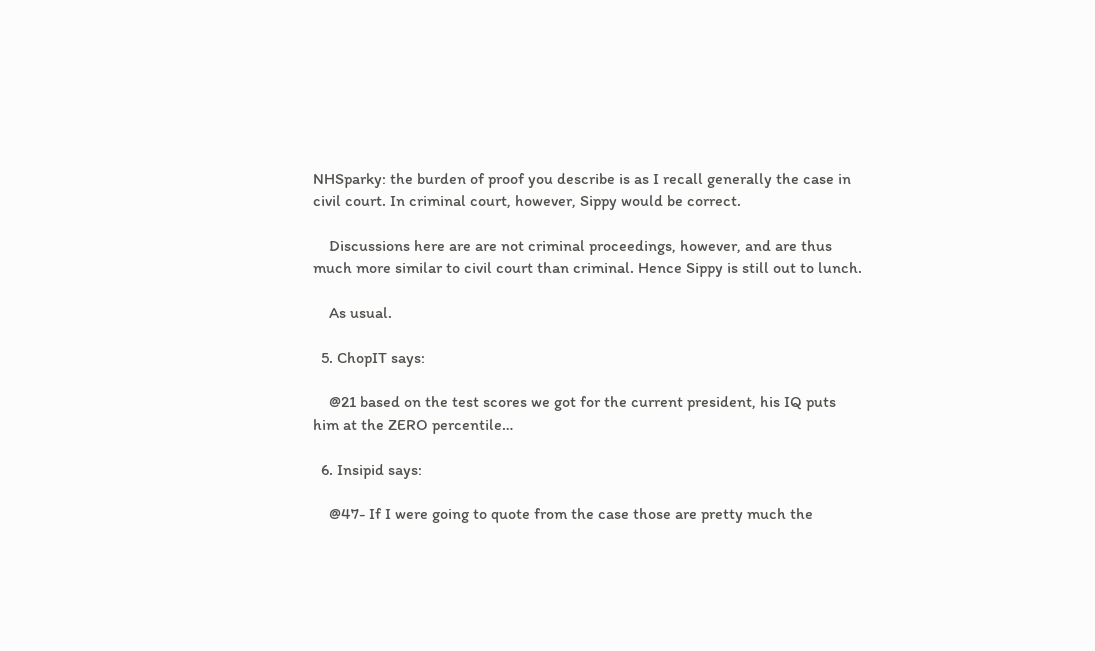NHSparky: the burden of proof you describe is as I recall generally the case in civil court. In criminal court, however, Sippy would be correct.

    Discussions here are are not criminal proceedings, however, and are thus much more similar to civil court than criminal. Hence Sippy is still out to lunch.

    As usual.

  5. ChopIT says:

    @21 based on the test scores we got for the current president, his IQ puts him at the ZERO percentile…

  6. Insipid says:

    @47- If I were going to quote from the case those are pretty much the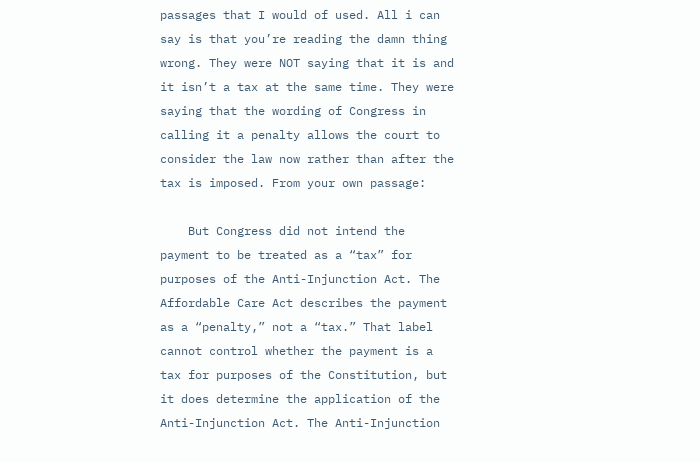passages that I would of used. All i can say is that you’re reading the damn thing wrong. They were NOT saying that it is and it isn’t a tax at the same time. They were saying that the wording of Congress in calling it a penalty allows the court to consider the law now rather than after the tax is imposed. From your own passage:

    But Congress did not intend the payment to be treated as a “tax” for purposes of the Anti-Injunction Act. The Affordable Care Act describes the payment as a “penalty,” not a “tax.” That label cannot control whether the payment is a tax for purposes of the Constitution, but it does determine the application of the Anti-Injunction Act. The Anti-Injunction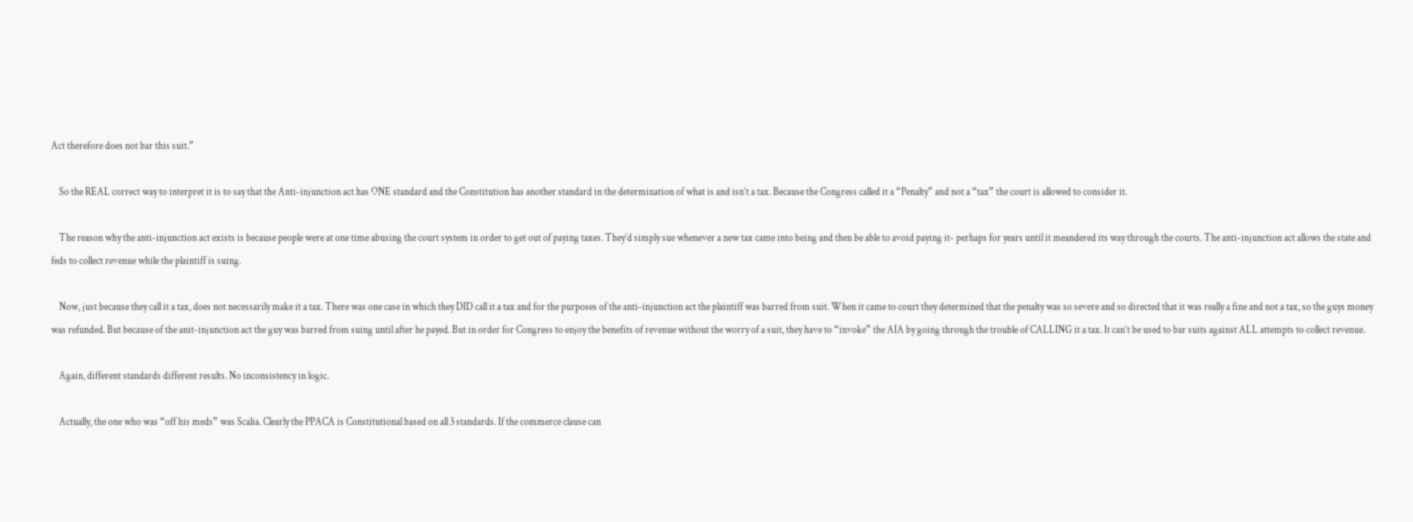Act therefore does not bar this suit.”

    So the REAL correct way to interpret it is to say that the Anti-injunction act has ONE standard and the Constitution has another standard in the determination of what is and isn’t a tax. Because the Congress called it a “Penalty” and not a “tax” the court is allowed to consider it.

    The reason why the anti-injunction act exists is because people were at one time abusing the court system in order to get out of paying taxes. They’d simply sue whenever a new tax came into being and then be able to avoid paying it- perhaps for years until it meandered its way through the courts. The anti-injunction act allows the state and feds to collect revenue while the plaintiff is suing.

    Now, just because they call it a tax, does not necessarily make it a tax. There was one case in which they DID call it a tax and for the purposes of the anti-injunction act the plaintiff was barred from suit. When it came to court they determined that the penalty was so severe and so directed that it was really a fine and not a tax, so the guys money was refunded. But because of the anit-injunction act the guy was barred from suing until after he payed. But in order for Congress to enjoy the benefits of revenue without the worry of a suit, they have to “invoke” the AIA by going through the trouble of CALLING it a tax. It can’t be used to bar suits against ALL attempts to collect revenue.

    Again, different standards different results. No inconsistency in logic.

    Actually, the one who was “off his meds” was Scalia. Clearly the PPACA is Constitutional based on all 3 standards. If the commerce clause can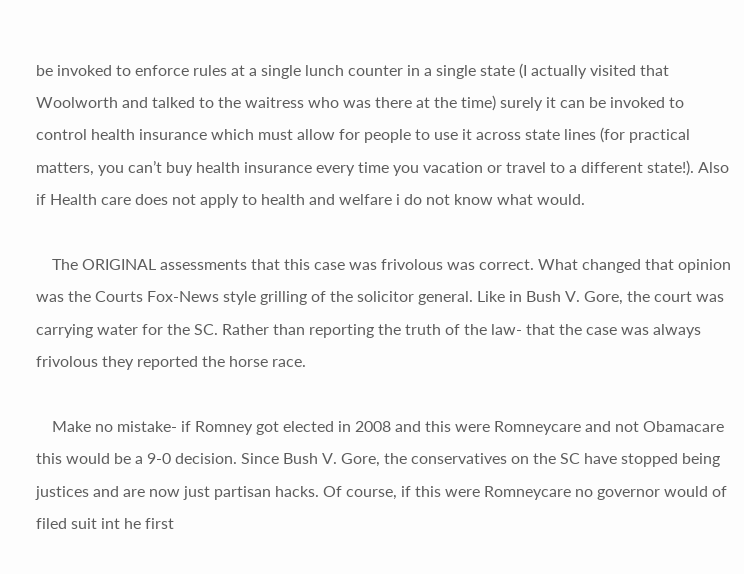be invoked to enforce rules at a single lunch counter in a single state (I actually visited that Woolworth and talked to the waitress who was there at the time) surely it can be invoked to control health insurance which must allow for people to use it across state lines (for practical matters, you can’t buy health insurance every time you vacation or travel to a different state!). Also if Health care does not apply to health and welfare i do not know what would.

    The ORIGINAL assessments that this case was frivolous was correct. What changed that opinion was the Courts Fox-News style grilling of the solicitor general. Like in Bush V. Gore, the court was carrying water for the SC. Rather than reporting the truth of the law- that the case was always frivolous they reported the horse race.

    Make no mistake- if Romney got elected in 2008 and this were Romneycare and not Obamacare this would be a 9-0 decision. Since Bush V. Gore, the conservatives on the SC have stopped being justices and are now just partisan hacks. Of course, if this were Romneycare no governor would of filed suit int he first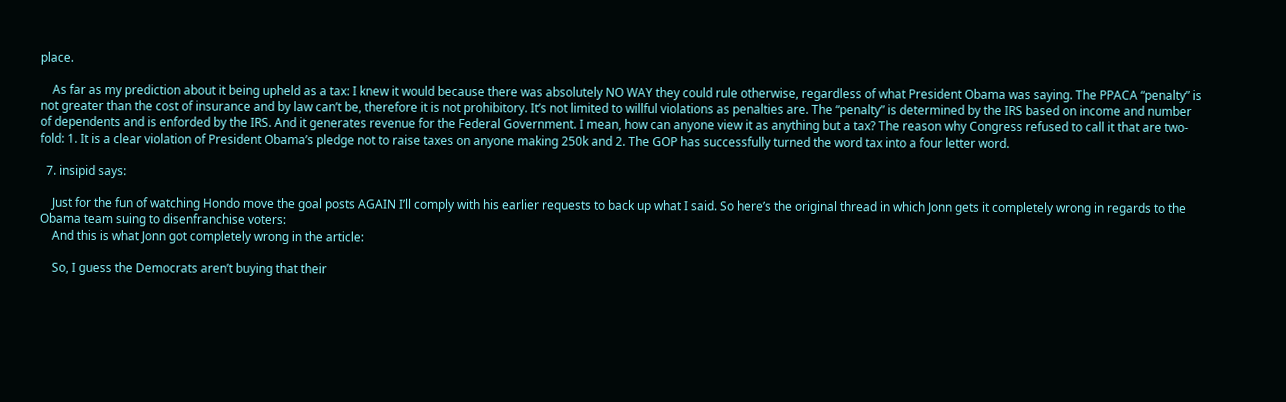place.

    As far as my prediction about it being upheld as a tax: I knew it would because there was absolutely NO WAY they could rule otherwise, regardless of what President Obama was saying. The PPACA “penalty” is not greater than the cost of insurance and by law can’t be, therefore it is not prohibitory. It’s not limited to willful violations as penalties are. The “penalty” is determined by the IRS based on income and number of dependents and is enforded by the IRS. And it generates revenue for the Federal Government. I mean, how can anyone view it as anything but a tax? The reason why Congress refused to call it that are two-fold: 1. It is a clear violation of President Obama’s pledge not to raise taxes on anyone making 250k and 2. The GOP has successfully turned the word tax into a four letter word.

  7. insipid says:

    Just for the fun of watching Hondo move the goal posts AGAIN I’ll comply with his earlier requests to back up what I said. So here’s the original thread in which Jonn gets it completely wrong in regards to the Obama team suing to disenfranchise voters:
    And this is what Jonn got completely wrong in the article:

    So, I guess the Democrats aren’t buying that their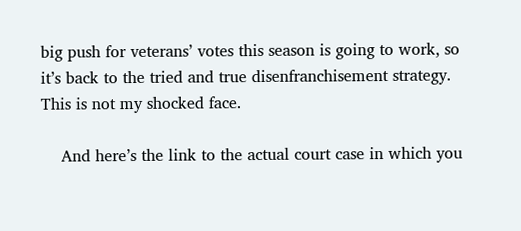big push for veterans’ votes this season is going to work, so it’s back to the tried and true disenfranchisement strategy. This is not my shocked face.

    And here’s the link to the actual court case in which you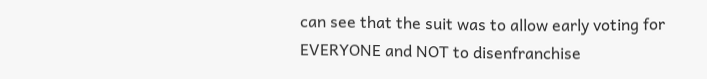can see that the suit was to allow early voting for EVERYONE and NOT to disenfranchise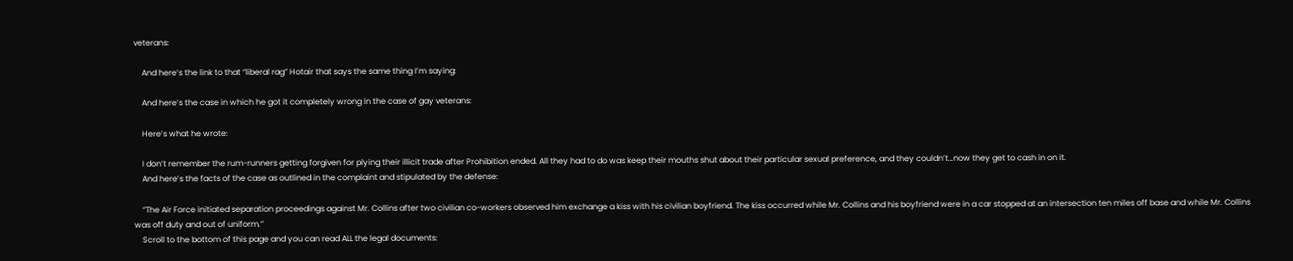veterans:

    And here’s the link to that “liberal rag” Hotair that says the same thing I’m saying:

    And here’s the case in which he got it completely wrong in the case of gay veterans:

    Here’s what he wrote:

    I don’t remember the rum-runners getting forgiven for plying their illicit trade after Prohibition ended. All they had to do was keep their mouths shut about their particular sexual preference, and they couldn’t…now they get to cash in on it.
    And here’s the facts of the case as outlined in the complaint and stipulated by the defense:

    “The Air Force initiated separation proceedings against Mr. Collins after two civilian co-workers observed him exchange a kiss with his civilian boyfriend. The kiss occurred while Mr. Collins and his boyfriend were in a car stopped at an intersection ten miles off base and while Mr. Collins was off duty and out of uniform.”
    Scroll to the bottom of this page and you can read ALL the legal documents: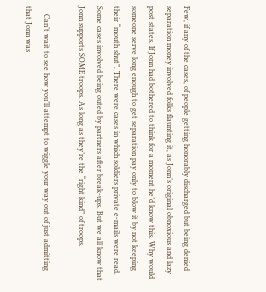Few, if any of the cases, of people getting honorably discharged but being denied separation money involved folks flaunting it, as Jonn’s original obnoxious and lazy post states. If Jonn had bothered to think for a moment he’d know this. Why would someone serve long enough to get separation pay only to blow it by not keeping their “mouth shut”. There were cases in which soldiers private e-mails were read. Some cases involved being outed by partners after break-ups. But we all know that Jonn supports SOME troops. As long as they’re the “right kind” of troops.

    Can’t wait to see how you’ll attempt to wiggle your way out of just admitting that Jonn was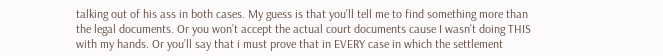talking out of his ass in both cases. My guess is that you’ll tell me to find something more than the legal documents. Or you won’t accept the actual court documents cause I wasn’t doing THIS with my hands. Or you’ll say that i must prove that in EVERY case in which the settlement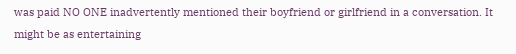was paid NO ONE inadvertently mentioned their boyfriend or girlfriend in a conversation. It might be as entertaining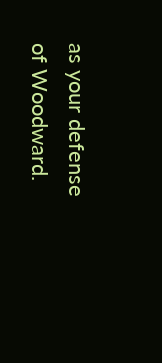as your defense of Woodward.